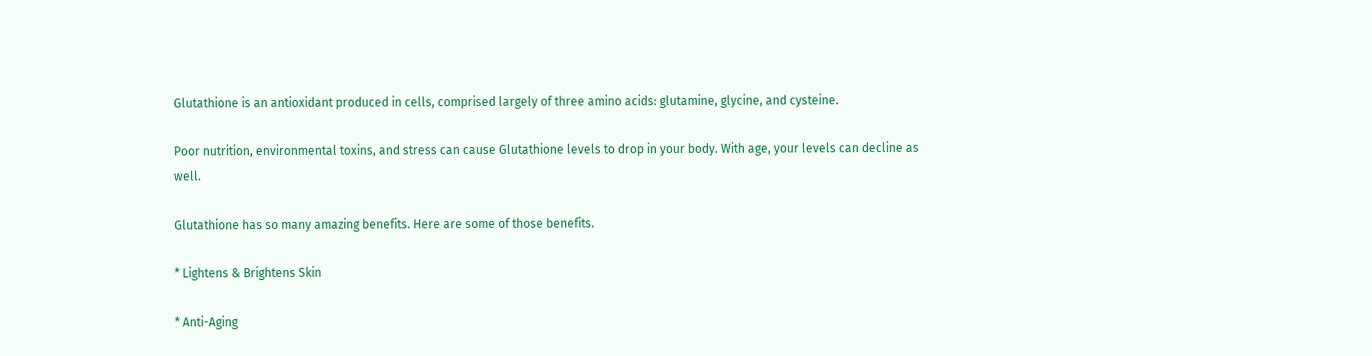Glutathione is an antioxidant produced in cells, comprised largely of three amino acids: glutamine, glycine, and cysteine.

Poor nutrition, environmental toxins, and stress can cause Glutathione levels to drop in your body. With age, your levels can decline as well.

Glutathione has so many amazing benefits. Here are some of those benefits.

* Lightens & Brightens Skin

* Anti-Aging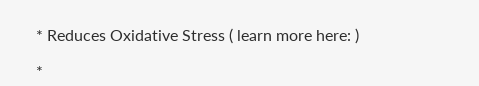* Reduces Oxidative Stress ( learn more here: )

*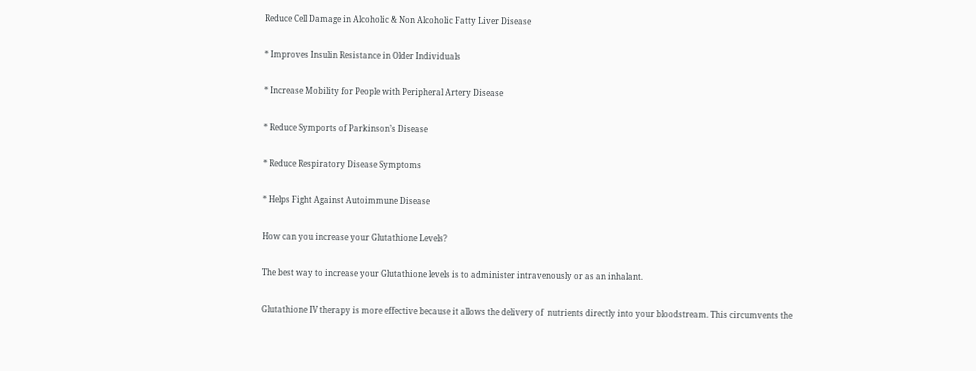Reduce Cell Damage in Alcoholic & Non Alcoholic Fatty Liver Disease

* Improves Insulin Resistance in Older Individuals

* Increase Mobility for People with Peripheral Artery Disease

* Reduce Symports of Parkinson’s Disease

* Reduce Respiratory Disease Symptoms

* Helps Fight Against Autoimmune Disease

How can you increase your Glutathione Levels?

The best way to increase your Glutathione levels is to administer intravenously or as an inhalant.

Glutathione IV therapy is more effective because it allows the delivery of  nutrients directly into your bloodstream. This circumvents the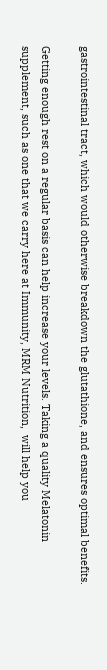gastrointestinal tract, which would otherwise breakdown the glutathione, and ensures optimal benefits.

Getting enough rest on a regular basis can help increase your levels. Taking a quality Melatonin supplement, such as one that we carry here at Immunity, MRM Nutrition,  will help you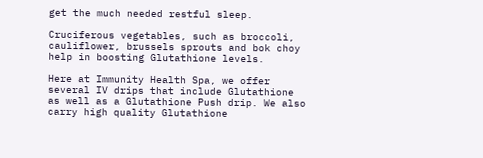get the much needed restful sleep.

Cruciferous vegetables, such as broccoli, cauliflower, brussels sprouts and bok choy help in boosting Glutathione levels.

Here at Immunity Health Spa, we offer several IV drips that include Glutathione as well as a Glutathione Push drip. We also carry high quality Glutathione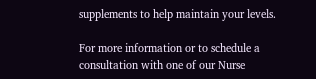supplements to help maintain your levels.

For more information or to schedule a consultation with one of our Nurse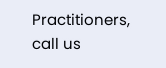Practitioners, call us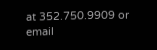at 352.750.9909 or email